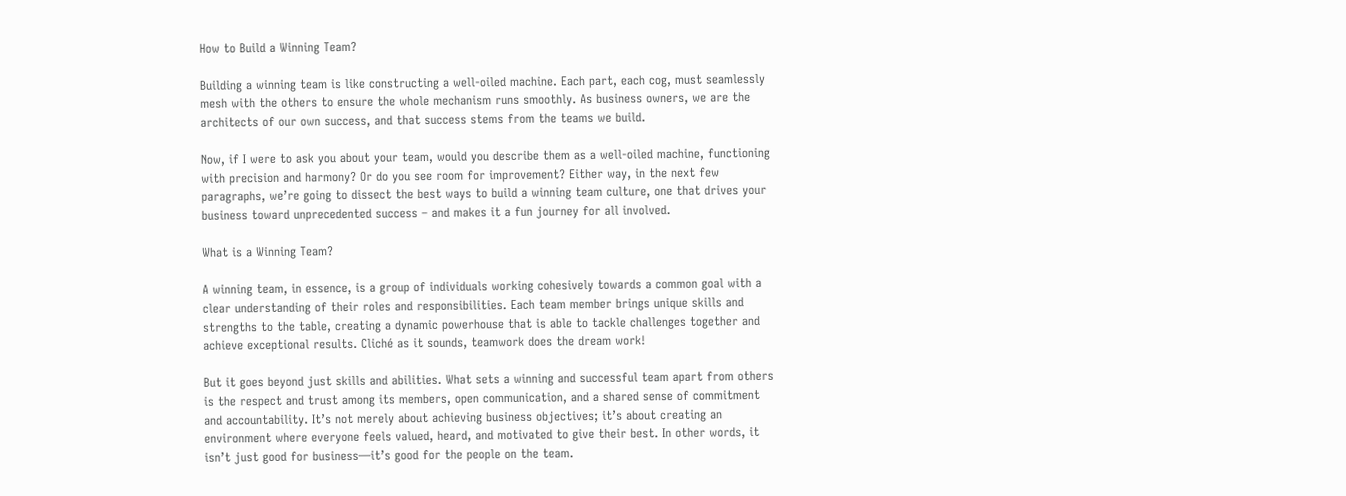How to Build a Winning Team?

Building a winning team is like constructing a well-oiled machine. Each part, each cog, must seamlessly mesh with the others to ensure the whole mechanism runs smoothly. As business owners, we are the architects of our own success, and that success stems from the teams we build.

Now, if I were to ask you about your team, would you describe them as a well-oiled machine, functioning with precision and harmony? Or do you see room for improvement? Either way, in the next few paragraphs, we’re going to dissect the best ways to build a winning team culture, one that drives your business toward unprecedented success – and makes it a fun journey for all involved.

What is a Winning Team?

A winning team, in essence, is a group of individuals working cohesively towards a common goal with a clear understanding of their roles and responsibilities. Each team member brings unique skills and strengths to the table, creating a dynamic powerhouse that is able to tackle challenges together and achieve exceptional results. Cliché as it sounds, teamwork does the dream work!

But it goes beyond just skills and abilities. What sets a winning and successful team apart from others is the respect and trust among its members, open communication, and a shared sense of commitment and accountability. It’s not merely about achieving business objectives; it’s about creating an environment where everyone feels valued, heard, and motivated to give their best. In other words, it isn’t just good for business—it’s good for the people on the team.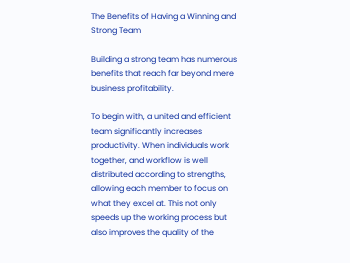The Benefits of Having a Winning and Strong Team

Building a strong team has numerous benefits that reach far beyond mere business profitability.

To begin with, a united and efficient team significantly increases productivity. When individuals work together, and workflow is well distributed according to strengths, allowing each member to focus on what they excel at. This not only speeds up the working process but also improves the quality of the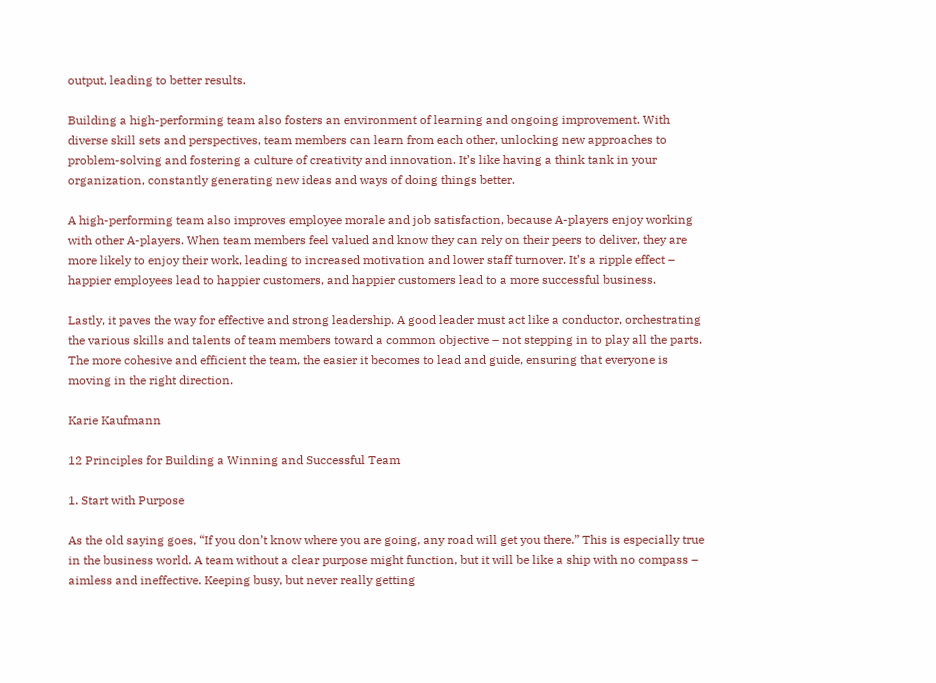output, leading to better results.

Building a high-performing team also fosters an environment of learning and ongoing improvement. With diverse skill sets and perspectives, team members can learn from each other, unlocking new approaches to problem-solving and fostering a culture of creativity and innovation. It’s like having a think tank in your organization, constantly generating new ideas and ways of doing things better.

A high-performing team also improves employee morale and job satisfaction, because A-players enjoy working with other A-players. When team members feel valued and know they can rely on their peers to deliver, they are more likely to enjoy their work, leading to increased motivation and lower staff turnover. It’s a ripple effect – happier employees lead to happier customers, and happier customers lead to a more successful business.

Lastly, it paves the way for effective and strong leadership. A good leader must act like a conductor, orchestrating the various skills and talents of team members toward a common objective – not stepping in to play all the parts. The more cohesive and efficient the team, the easier it becomes to lead and guide, ensuring that everyone is moving in the right direction.

Karie Kaufmann

12 Principles for Building a Winning and Successful Team

1. Start with Purpose

As the old saying goes, “If you don’t know where you are going, any road will get you there.” This is especially true in the business world. A team without a clear purpose might function, but it will be like a ship with no compass – aimless and ineffective. Keeping busy, but never really getting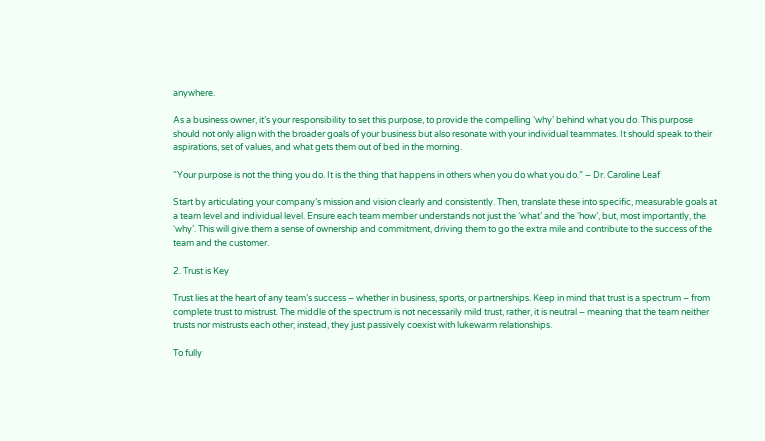anywhere.

As a business owner, it’s your responsibility to set this purpose, to provide the compelling ‘why’ behind what you do. This purpose should not only align with the broader goals of your business but also resonate with your individual teammates. It should speak to their aspirations, set of values, and what gets them out of bed in the morning.

“Your purpose is not the thing you do. It is the thing that happens in others when you do what you do.” – Dr. Caroline Leaf

Start by articulating your company’s mission and vision clearly and consistently. Then, translate these into specific, measurable goals at a team level and individual level. Ensure each team member understands not just the ‘what’ and the ‘how’, but, most importantly, the ‘why’. This will give them a sense of ownership and commitment, driving them to go the extra mile and contribute to the success of the team and the customer.

2. Trust is Key

Trust lies at the heart of any team’s success – whether in business, sports, or partnerships. Keep in mind that trust is a spectrum – from complete trust to mistrust. The middle of the spectrum is not necessarily mild trust, rather, it is neutral – meaning that the team neither trusts nor mistrusts each other; instead, they just passively coexist with lukewarm relationships.

To fully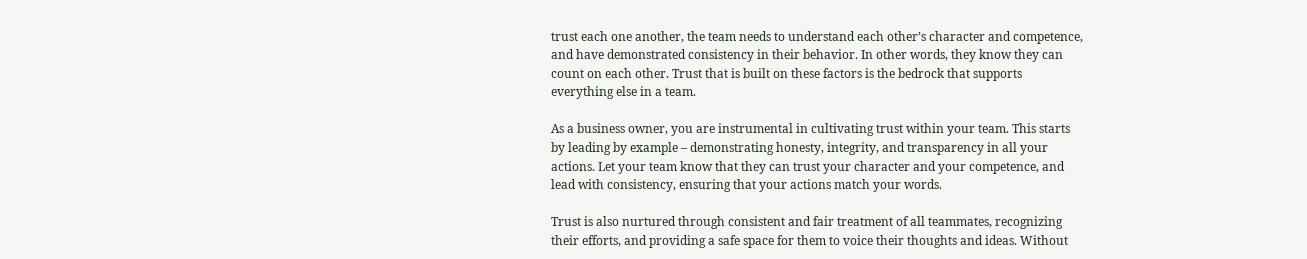trust each one another, the team needs to understand each other’s character and competence, and have demonstrated consistency in their behavior. In other words, they know they can count on each other. Trust that is built on these factors is the bedrock that supports everything else in a team.

As a business owner, you are instrumental in cultivating trust within your team. This starts by leading by example – demonstrating honesty, integrity, and transparency in all your actions. Let your team know that they can trust your character and your competence, and lead with consistency, ensuring that your actions match your words.

Trust is also nurtured through consistent and fair treatment of all teammates, recognizing their efforts, and providing a safe space for them to voice their thoughts and ideas. Without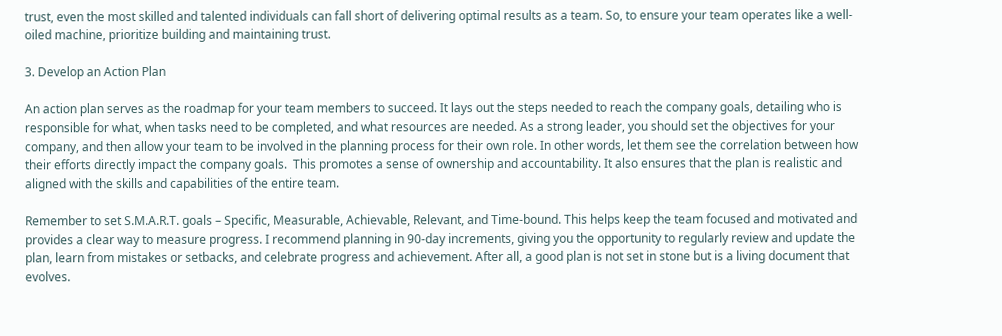trust, even the most skilled and talented individuals can fall short of delivering optimal results as a team. So, to ensure your team operates like a well-oiled machine, prioritize building and maintaining trust.

3. Develop an Action Plan

An action plan serves as the roadmap for your team members to succeed. It lays out the steps needed to reach the company goals, detailing who is responsible for what, when tasks need to be completed, and what resources are needed. As a strong leader, you should set the objectives for your company, and then allow your team to be involved in the planning process for their own role. In other words, let them see the correlation between how their efforts directly impact the company goals.  This promotes a sense of ownership and accountability. It also ensures that the plan is realistic and aligned with the skills and capabilities of the entire team.

Remember to set S.M.A.R.T. goals – Specific, Measurable, Achievable, Relevant, and Time-bound. This helps keep the team focused and motivated and provides a clear way to measure progress. I recommend planning in 90-day increments, giving you the opportunity to regularly review and update the plan, learn from mistakes or setbacks, and celebrate progress and achievement. After all, a good plan is not set in stone but is a living document that evolves.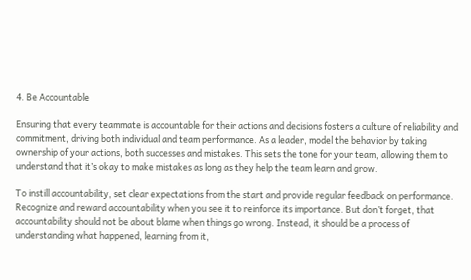4. Be Accountable

Ensuring that every teammate is accountable for their actions and decisions fosters a culture of reliability and commitment, driving both individual and team performance. As a leader, model the behavior by taking ownership of your actions, both successes and mistakes. This sets the tone for your team, allowing them to understand that it’s okay to make mistakes as long as they help the team learn and grow.

To instill accountability, set clear expectations from the start and provide regular feedback on performance. Recognize and reward accountability when you see it to reinforce its importance. But don’t forget, that accountability should not be about blame when things go wrong. Instead, it should be a process of understanding what happened, learning from it,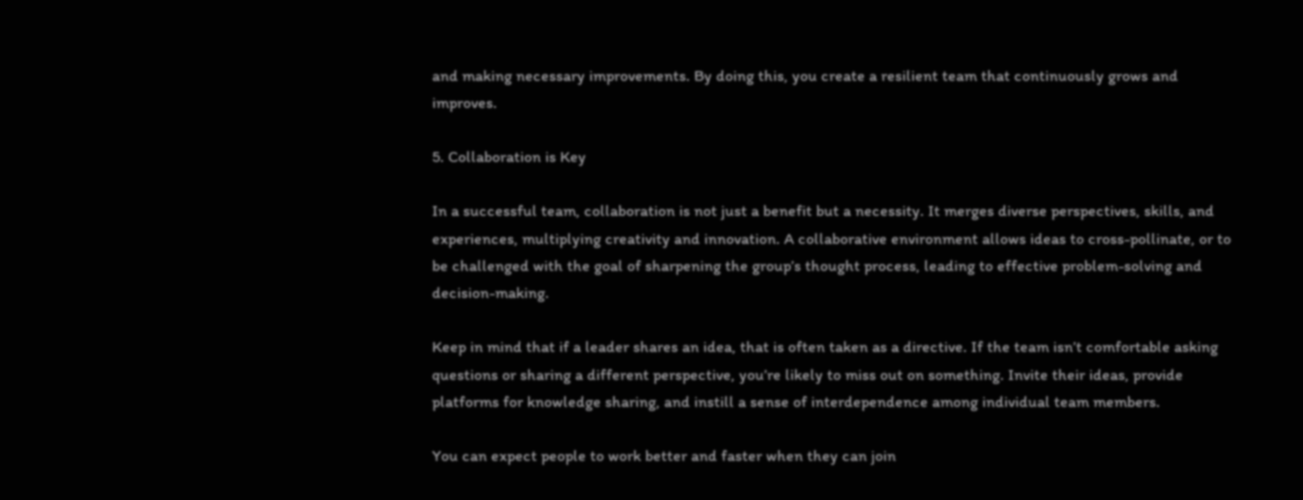and making necessary improvements. By doing this, you create a resilient team that continuously grows and improves.

5. Collaboration is Key

In a successful team, collaboration is not just a benefit but a necessity. It merges diverse perspectives, skills, and experiences, multiplying creativity and innovation. A collaborative environment allows ideas to cross-pollinate, or to be challenged with the goal of sharpening the group’s thought process, leading to effective problem-solving and decision-making.

Keep in mind that if a leader shares an idea, that is often taken as a directive. If the team isn’t comfortable asking questions or sharing a different perspective, you’re likely to miss out on something. Invite their ideas, provide platforms for knowledge sharing, and instill a sense of interdependence among individual team members.

You can expect people to work better and faster when they can join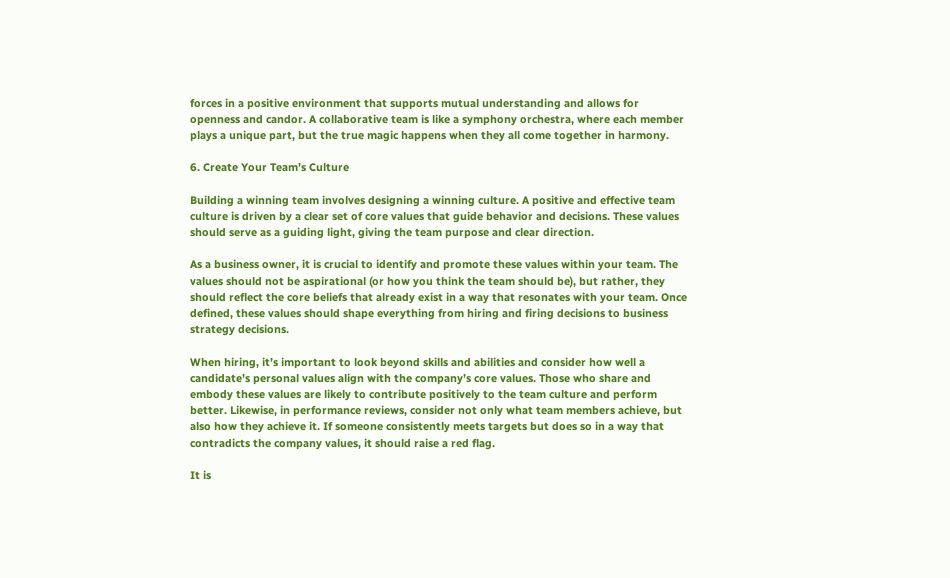forces in a positive environment that supports mutual understanding and allows for openness and candor. A collaborative team is like a symphony orchestra, where each member plays a unique part, but the true magic happens when they all come together in harmony.

6. Create Your Team’s Culture

Building a winning team involves designing a winning culture. A positive and effective team culture is driven by a clear set of core values that guide behavior and decisions. These values should serve as a guiding light, giving the team purpose and clear direction.

As a business owner, it is crucial to identify and promote these values within your team. The values should not be aspirational (or how you think the team should be), but rather, they should reflect the core beliefs that already exist in a way that resonates with your team. Once defined, these values should shape everything from hiring and firing decisions to business strategy decisions.

When hiring, it’s important to look beyond skills and abilities and consider how well a candidate’s personal values align with the company’s core values. Those who share and embody these values are likely to contribute positively to the team culture and perform better. Likewise, in performance reviews, consider not only what team members achieve, but also how they achieve it. If someone consistently meets targets but does so in a way that contradicts the company values, it should raise a red flag.

It is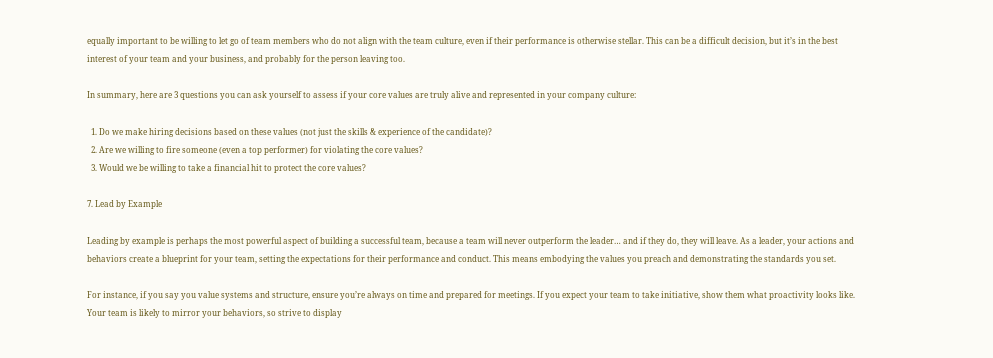equally important to be willing to let go of team members who do not align with the team culture, even if their performance is otherwise stellar. This can be a difficult decision, but it’s in the best interest of your team and your business, and probably for the person leaving too.

In summary, here are 3 questions you can ask yourself to assess if your core values are truly alive and represented in your company culture:

  1. Do we make hiring decisions based on these values (not just the skills & experience of the candidate)?
  2. Are we willing to fire someone (even a top performer) for violating the core values?
  3. Would we be willing to take a financial hit to protect the core values?

7. Lead by Example

Leading by example is perhaps the most powerful aspect of building a successful team, because a team will never outperform the leader… and if they do, they will leave. As a leader, your actions and behaviors create a blueprint for your team, setting the expectations for their performance and conduct. This means embodying the values you preach and demonstrating the standards you set.

For instance, if you say you value systems and structure, ensure you’re always on time and prepared for meetings. If you expect your team to take initiative, show them what proactivity looks like. Your team is likely to mirror your behaviors, so strive to display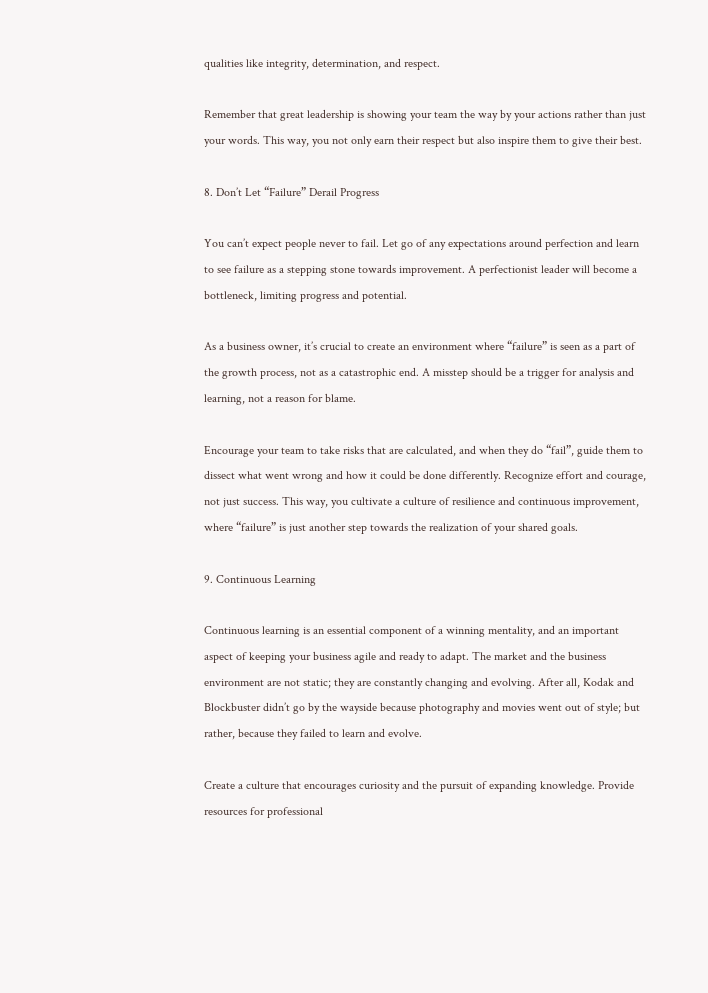qualities like integrity, determination, and respect.

Remember that great leadership is showing your team the way by your actions rather than just your words. This way, you not only earn their respect but also inspire them to give their best.

8. Don’t Let “Failure” Derail Progress

You can’t expect people never to fail. Let go of any expectations around perfection and learn to see failure as a stepping stone towards improvement. A perfectionist leader will become a bottleneck, limiting progress and potential.

As a business owner, it’s crucial to create an environment where “failure” is seen as a part of the growth process, not as a catastrophic end. A misstep should be a trigger for analysis and learning, not a reason for blame.

Encourage your team to take risks that are calculated, and when they do “fail”, guide them to dissect what went wrong and how it could be done differently. Recognize effort and courage, not just success. This way, you cultivate a culture of resilience and continuous improvement, where “failure” is just another step towards the realization of your shared goals.

9. Continuous Learning

Continuous learning is an essential component of a winning mentality, and an important aspect of keeping your business agile and ready to adapt. The market and the business environment are not static; they are constantly changing and evolving. After all, Kodak and Blockbuster didn’t go by the wayside because photography and movies went out of style; but rather, because they failed to learn and evolve.

Create a culture that encourages curiosity and the pursuit of expanding knowledge. Provide resources for professional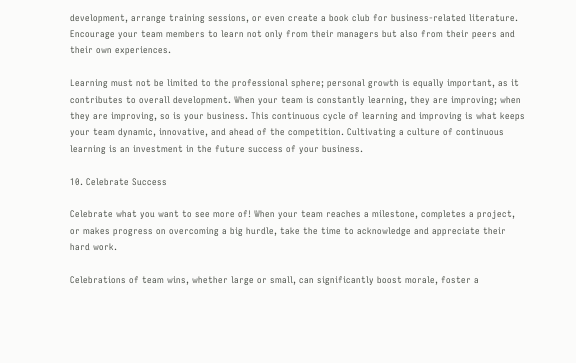development, arrange training sessions, or even create a book club for business-related literature. Encourage your team members to learn not only from their managers but also from their peers and their own experiences.

Learning must not be limited to the professional sphere; personal growth is equally important, as it contributes to overall development. When your team is constantly learning, they are improving; when they are improving, so is your business. This continuous cycle of learning and improving is what keeps your team dynamic, innovative, and ahead of the competition. Cultivating a culture of continuous learning is an investment in the future success of your business.

10. Celebrate Success

Celebrate what you want to see more of! When your team reaches a milestone, completes a project, or makes progress on overcoming a big hurdle, take the time to acknowledge and appreciate their hard work.

Celebrations of team wins, whether large or small, can significantly boost morale, foster a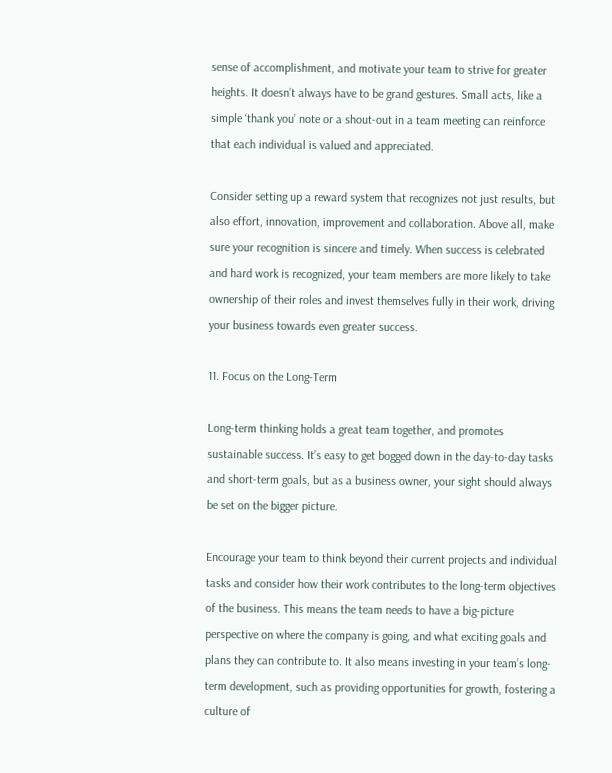sense of accomplishment, and motivate your team to strive for greater heights. It doesn’t always have to be grand gestures. Small acts, like a simple ‘thank you’ note or a shout-out in a team meeting can reinforce that each individual is valued and appreciated.

Consider setting up a reward system that recognizes not just results, but also effort, innovation, improvement and collaboration. Above all, make sure your recognition is sincere and timely. When success is celebrated and hard work is recognized, your team members are more likely to take ownership of their roles and invest themselves fully in their work, driving your business towards even greater success.

11. Focus on the Long-Term

Long-term thinking holds a great team together, and promotes sustainable success. It’s easy to get bogged down in the day-to-day tasks and short-term goals, but as a business owner, your sight should always be set on the bigger picture.

Encourage your team to think beyond their current projects and individual tasks and consider how their work contributes to the long-term objectives of the business. This means the team needs to have a big-picture perspective on where the company is going, and what exciting goals and plans they can contribute to. It also means investing in your team’s long-term development, such as providing opportunities for growth, fostering a culture of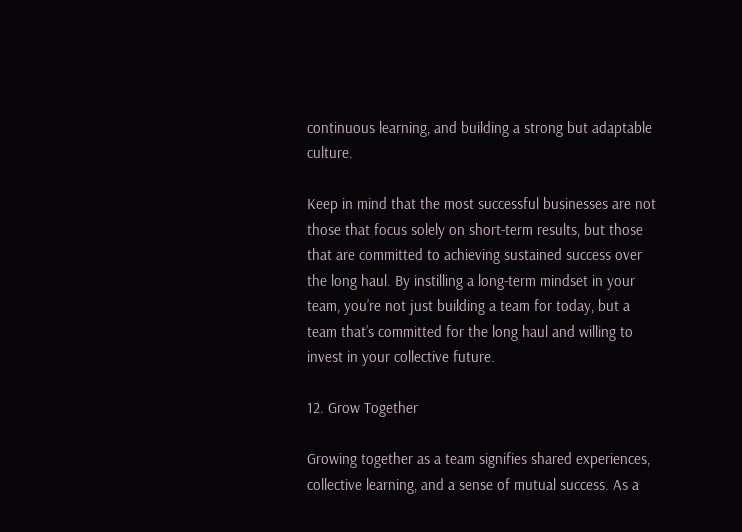continuous learning, and building a strong but adaptable culture.

Keep in mind that the most successful businesses are not those that focus solely on short-term results, but those that are committed to achieving sustained success over the long haul. By instilling a long-term mindset in your team, you’re not just building a team for today, but a team that’s committed for the long haul and willing to invest in your collective future.

12. Grow Together

Growing together as a team signifies shared experiences, collective learning, and a sense of mutual success. As a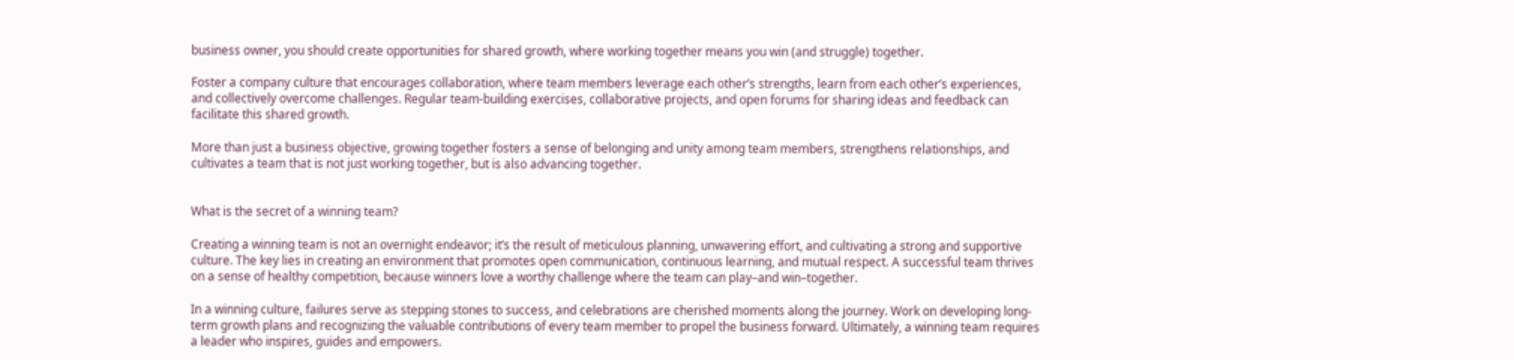business owner, you should create opportunities for shared growth, where working together means you win (and struggle) together.

Foster a company culture that encourages collaboration, where team members leverage each other’s strengths, learn from each other’s experiences, and collectively overcome challenges. Regular team-building exercises, collaborative projects, and open forums for sharing ideas and feedback can facilitate this shared growth.

More than just a business objective, growing together fosters a sense of belonging and unity among team members, strengthens relationships, and cultivates a team that is not just working together, but is also advancing together.


What is the secret of a winning team?

Creating a winning team is not an overnight endeavor; it’s the result of meticulous planning, unwavering effort, and cultivating a strong and supportive culture. The key lies in creating an environment that promotes open communication, continuous learning, and mutual respect. A successful team thrives on a sense of healthy competition, because winners love a worthy challenge where the team can play–and win–together.

In a winning culture, failures serve as stepping stones to success, and celebrations are cherished moments along the journey. Work on developing long-term growth plans and recognizing the valuable contributions of every team member to propel the business forward. Ultimately, a winning team requires a leader who inspires, guides and empowers.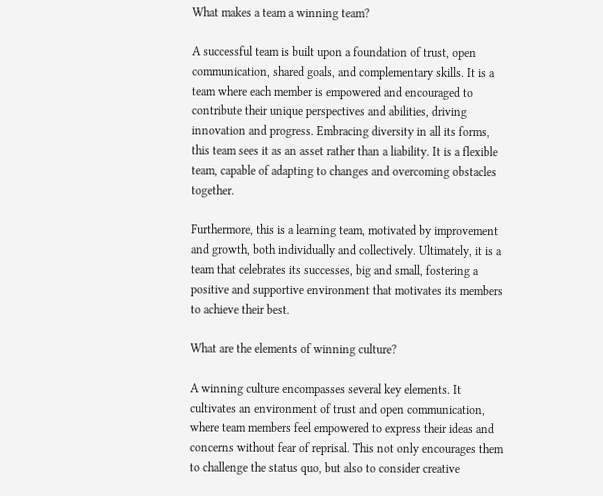What makes a team a winning team?

A successful team is built upon a foundation of trust, open communication, shared goals, and complementary skills. It is a team where each member is empowered and encouraged to contribute their unique perspectives and abilities, driving innovation and progress. Embracing diversity in all its forms, this team sees it as an asset rather than a liability. It is a flexible team, capable of adapting to changes and overcoming obstacles together.

Furthermore, this is a learning team, motivated by improvement and growth, both individually and collectively. Ultimately, it is a team that celebrates its successes, big and small, fostering a positive and supportive environment that motivates its members to achieve their best.

What are the elements of winning culture?

A winning culture encompasses several key elements. It cultivates an environment of trust and open communication, where team members feel empowered to express their ideas and concerns without fear of reprisal. This not only encourages them to challenge the status quo, but also to consider creative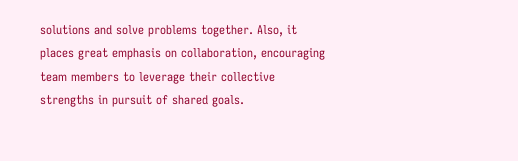solutions and solve problems together. Also, it places great emphasis on collaboration, encouraging team members to leverage their collective strengths in pursuit of shared goals.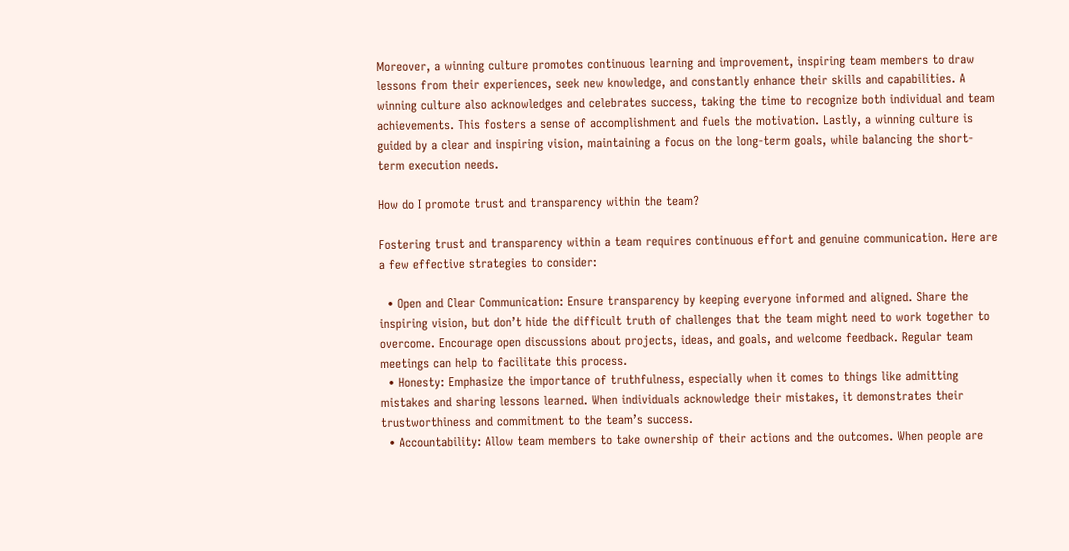Moreover, a winning culture promotes continuous learning and improvement, inspiring team members to draw lessons from their experiences, seek new knowledge, and constantly enhance their skills and capabilities. A winning culture also acknowledges and celebrates success, taking the time to recognize both individual and team achievements. This fosters a sense of accomplishment and fuels the motivation. Lastly, a winning culture is guided by a clear and inspiring vision, maintaining a focus on the long-term goals, while balancing the short-term execution needs.

How do I promote trust and transparency within the team?

Fostering trust and transparency within a team requires continuous effort and genuine communication. Here are a few effective strategies to consider:

  • Open and Clear Communication: Ensure transparency by keeping everyone informed and aligned. Share the inspiring vision, but don’t hide the difficult truth of challenges that the team might need to work together to overcome. Encourage open discussions about projects, ideas, and goals, and welcome feedback. Regular team meetings can help to facilitate this process.
  • Honesty: Emphasize the importance of truthfulness, especially when it comes to things like admitting mistakes and sharing lessons learned. When individuals acknowledge their mistakes, it demonstrates their trustworthiness and commitment to the team’s success.
  • Accountability: Allow team members to take ownership of their actions and the outcomes. When people are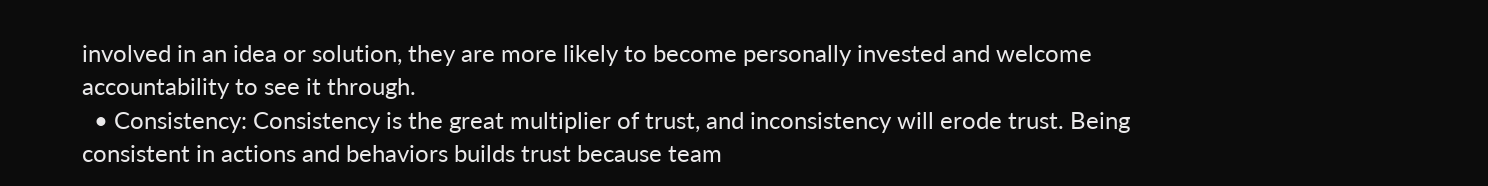involved in an idea or solution, they are more likely to become personally invested and welcome accountability to see it through.
  • Consistency: Consistency is the great multiplier of trust, and inconsistency will erode trust. Being consistent in actions and behaviors builds trust because team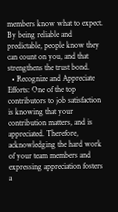members know what to expect. By being reliable and predictable, people know they can count on you, and that strengthens the trust bond.
  • Recognize and Appreciate Efforts: One of the top contributors to job satisfaction is knowing that your contribution matters, and is appreciated. Therefore, acknowledging the hard work of your team members and expressing appreciation fosters a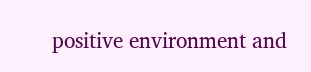positive environment and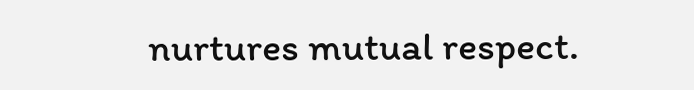nurtures mutual respect.